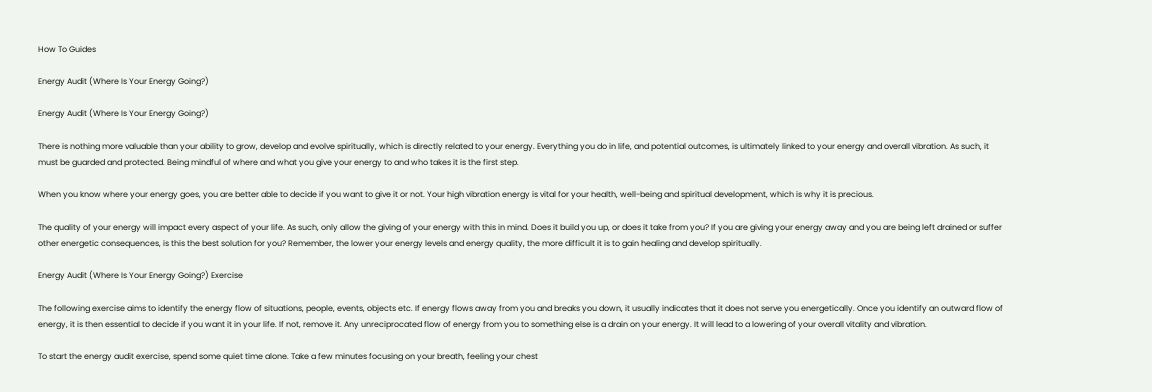How To Guides

Energy Audit (Where Is Your Energy Going?)

Energy Audit (Where Is Your Energy Going?)

There is nothing more valuable than your ability to grow, develop and evolve spiritually, which is directly related to your energy. Everything you do in life, and potential outcomes, is ultimately linked to your energy and overall vibration. As such, it must be guarded and protected. Being mindful of where and what you give your energy to and who takes it is the first step.

When you know where your energy goes, you are better able to decide if you want to give it or not. Your high vibration energy is vital for your health, well-being and spiritual development, which is why it is precious.

The quality of your energy will impact every aspect of your life. As such, only allow the giving of your energy with this in mind. Does it build you up, or does it take from you? If you are giving your energy away and you are being left drained or suffer other energetic consequences, is this the best solution for you? Remember, the lower your energy levels and energy quality, the more difficult it is to gain healing and develop spiritually.

Energy Audit (Where Is Your Energy Going?) Exercise

The following exercise aims to identify the energy flow of situations, people, events, objects etc. If energy flows away from you and breaks you down, it usually indicates that it does not serve you energetically. Once you identify an outward flow of energy, it is then essential to decide if you want it in your life. If not, remove it. Any unreciprocated flow of energy from you to something else is a drain on your energy. It will lead to a lowering of your overall vitality and vibration.

To start the energy audit exercise, spend some quiet time alone. Take a few minutes focusing on your breath, feeling your chest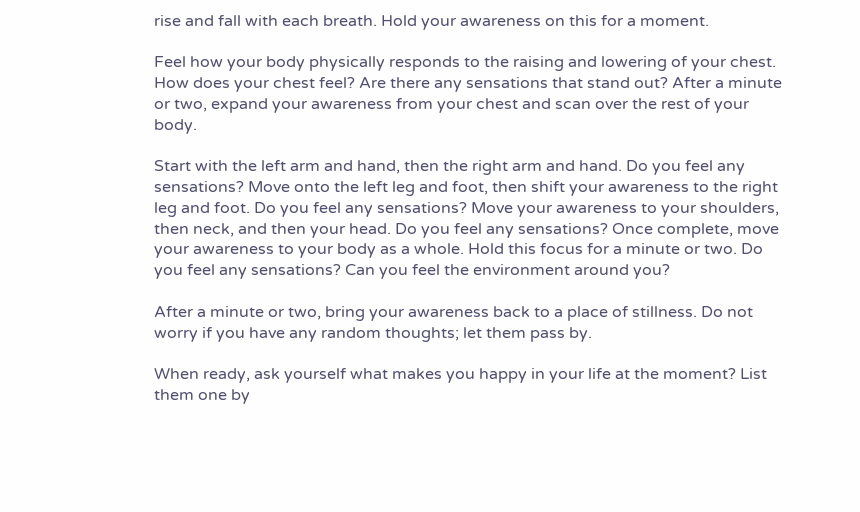rise and fall with each breath. Hold your awareness on this for a moment.

Feel how your body physically responds to the raising and lowering of your chest. How does your chest feel? Are there any sensations that stand out? After a minute or two, expand your awareness from your chest and scan over the rest of your body.

Start with the left arm and hand, then the right arm and hand. Do you feel any sensations? Move onto the left leg and foot, then shift your awareness to the right leg and foot. Do you feel any sensations? Move your awareness to your shoulders, then neck, and then your head. Do you feel any sensations? Once complete, move your awareness to your body as a whole. Hold this focus for a minute or two. Do you feel any sensations? Can you feel the environment around you?

After a minute or two, bring your awareness back to a place of stillness. Do not worry if you have any random thoughts; let them pass by.

When ready, ask yourself what makes you happy in your life at the moment? List them one by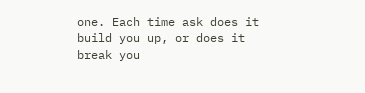one. Each time ask does it build you up, or does it break you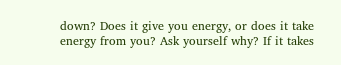down? Does it give you energy, or does it take energy from you? Ask yourself why? If it takes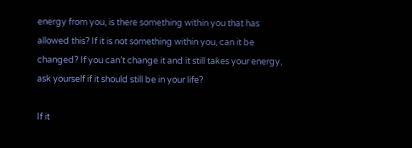energy from you, is there something within you that has allowed this? If it is not something within you, can it be changed? If you can’t change it and it still takes your energy, ask yourself if it should still be in your life?

If it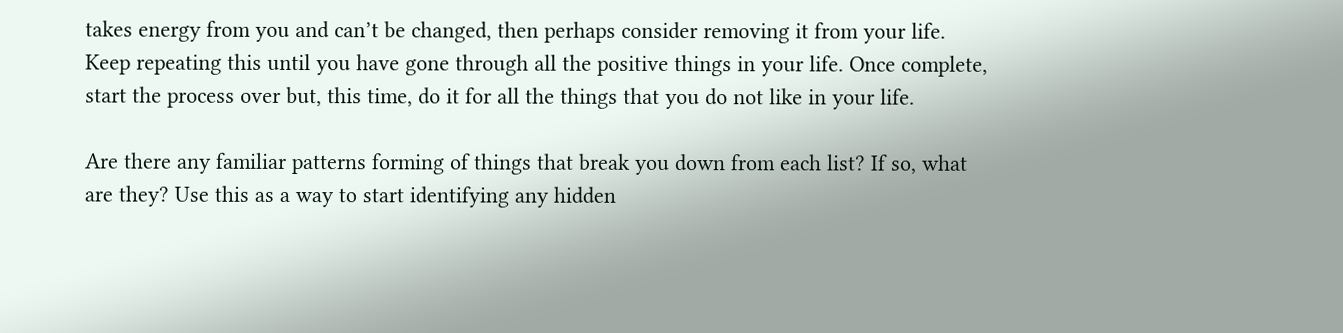takes energy from you and can’t be changed, then perhaps consider removing it from your life. Keep repeating this until you have gone through all the positive things in your life. Once complete, start the process over but, this time, do it for all the things that you do not like in your life.

Are there any familiar patterns forming of things that break you down from each list? If so, what are they? Use this as a way to start identifying any hidden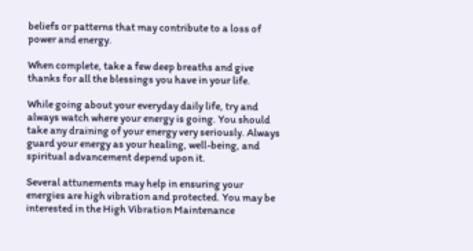beliefs or patterns that may contribute to a loss of power and energy.

When complete, take a few deep breaths and give thanks for all the blessings you have in your life.

While going about your everyday daily life, try and always watch where your energy is going. You should take any draining of your energy very seriously. Always guard your energy as your healing, well-being, and spiritual advancement depend upon it.

Several attunements may help in ensuring your energies are high vibration and protected. You may be interested in the High Vibration Maintenance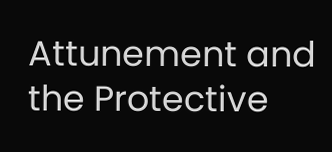Attunement and the Protective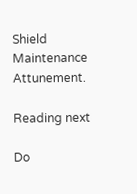Shield Maintenance Attunement.

Reading next

Do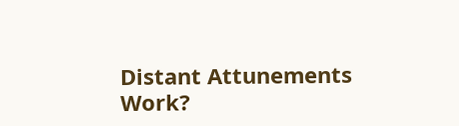Distant Attunements Work?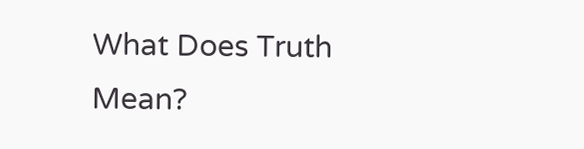What Does Truth Mean?